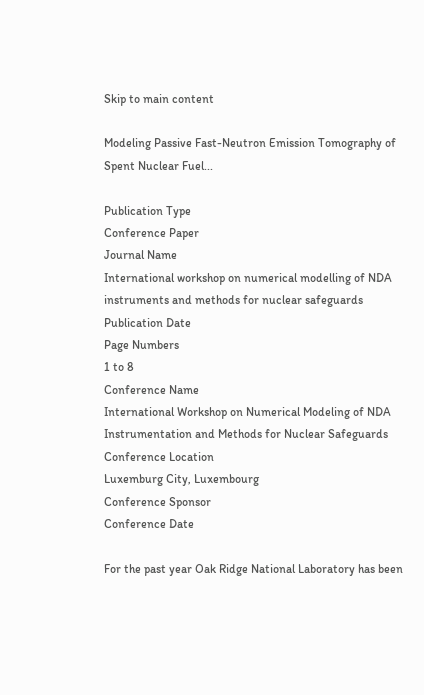Skip to main content

Modeling Passive Fast-Neutron Emission Tomography of Spent Nuclear Fuel...

Publication Type
Conference Paper
Journal Name
International workshop on numerical modelling of NDA instruments and methods for nuclear safeguards
Publication Date
Page Numbers
1 to 8
Conference Name
International Workshop on Numerical Modeling of NDA Instrumentation and Methods for Nuclear Safeguards
Conference Location
Luxemburg City, Luxembourg
Conference Sponsor
Conference Date

For the past year Oak Ridge National Laboratory has been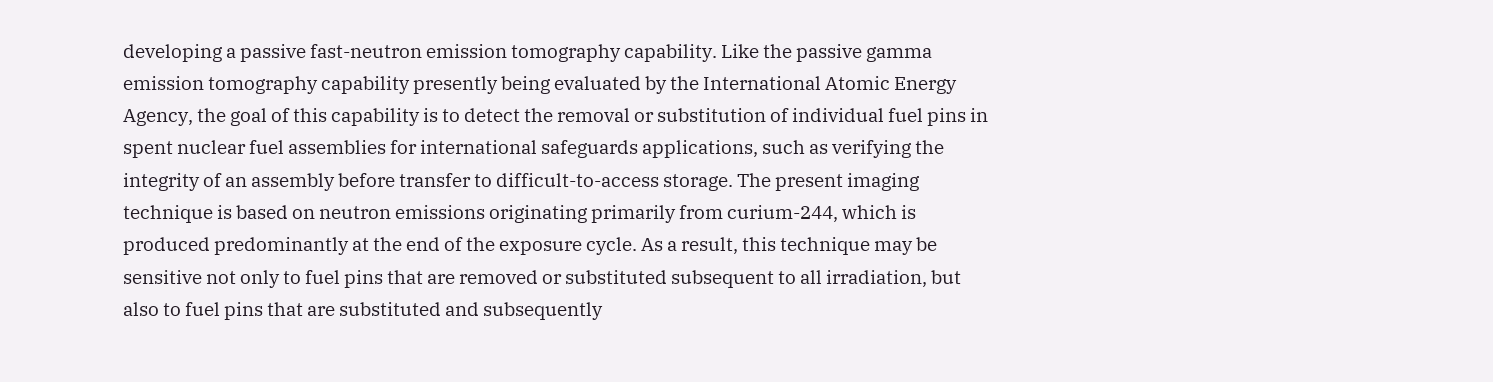developing a passive fast-neutron emission tomography capability. Like the passive gamma emission tomography capability presently being evaluated by the International Atomic Energy Agency, the goal of this capability is to detect the removal or substitution of individual fuel pins in spent nuclear fuel assemblies for international safeguards applications, such as verifying the integrity of an assembly before transfer to difficult-to-access storage. The present imaging technique is based on neutron emissions originating primarily from curium-244, which is produced predominantly at the end of the exposure cycle. As a result, this technique may be sensitive not only to fuel pins that are removed or substituted subsequent to all irradiation, but also to fuel pins that are substituted and subsequently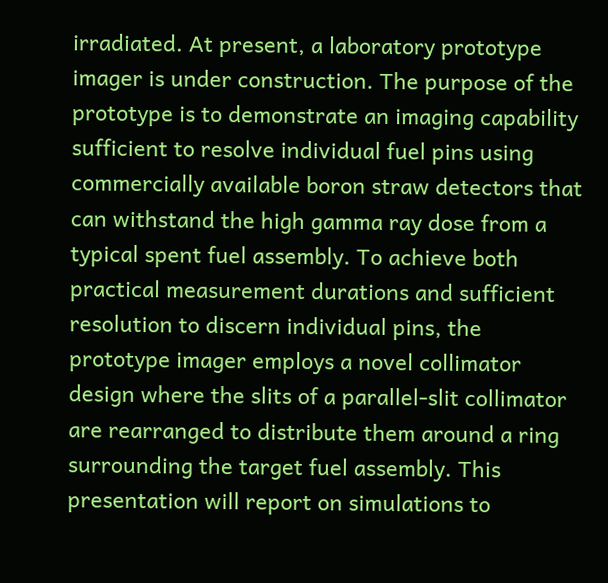irradiated. At present, a laboratory prototype imager is under construction. The purpose of the prototype is to demonstrate an imaging capability sufficient to resolve individual fuel pins using commercially available boron straw detectors that can withstand the high gamma ray dose from a typical spent fuel assembly. To achieve both practical measurement durations and sufficient resolution to discern individual pins, the prototype imager employs a novel collimator design where the slits of a parallel-slit collimator are rearranged to distribute them around a ring surrounding the target fuel assembly. This presentation will report on simulations to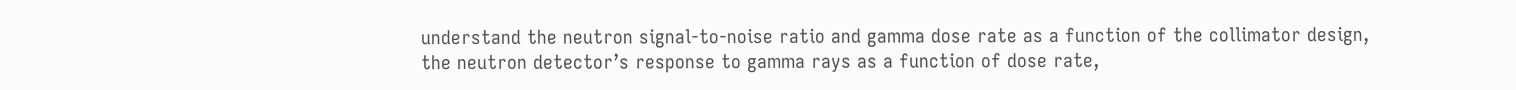understand the neutron signal-to-noise ratio and gamma dose rate as a function of the collimator design, the neutron detector’s response to gamma rays as a function of dose rate,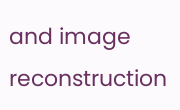and image reconstruction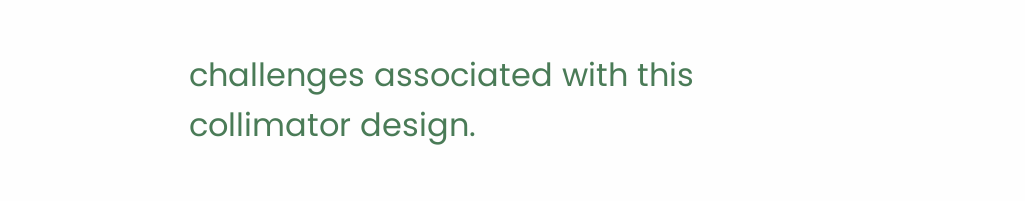challenges associated with this collimator design.